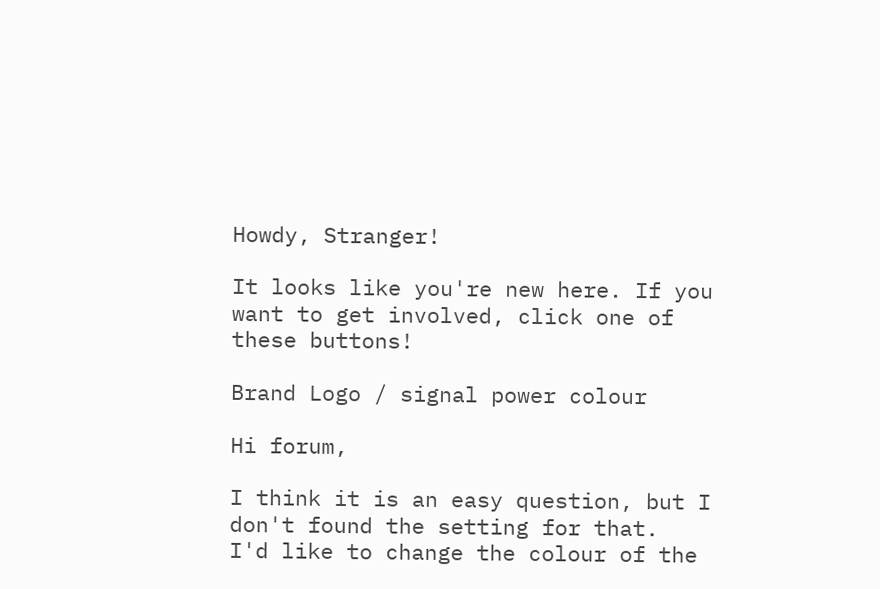Howdy, Stranger!

It looks like you're new here. If you want to get involved, click one of these buttons!

Brand Logo / signal power colour

Hi forum,

I think it is an easy question, but I don't found the setting for that.
I'd like to change the colour of the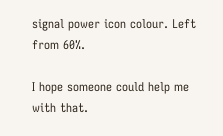signal power icon colour. Left from 60%.

I hope someone could help me with that.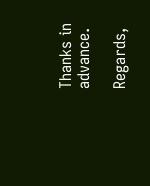Thanks in advance.

Regards,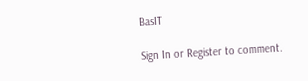BasIT

Sign In or Register to comment.